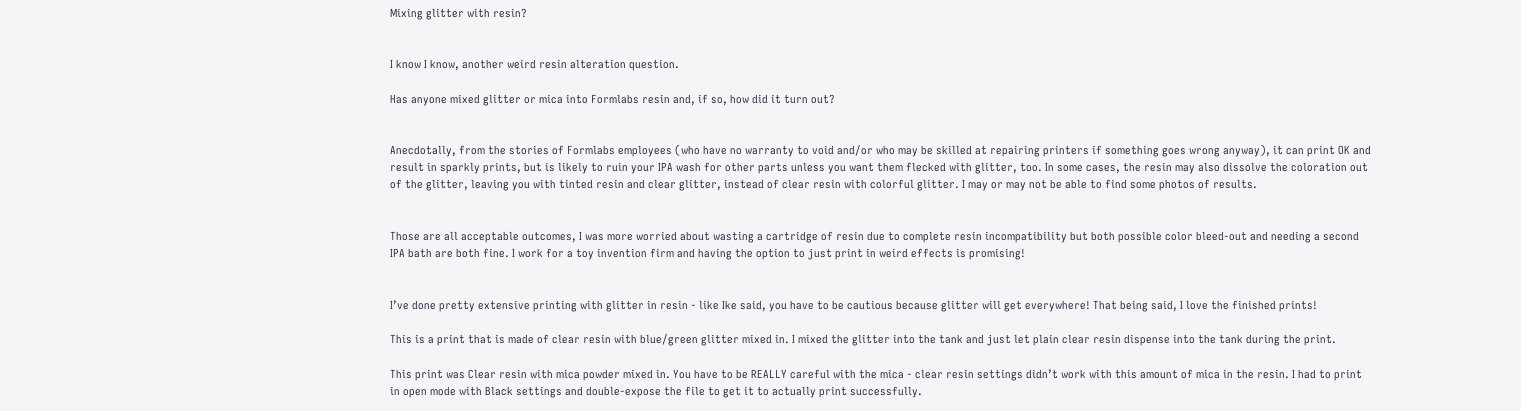Mixing glitter with resin?


I know I know, another weird resin alteration question.

Has anyone mixed glitter or mica into Formlabs resin and, if so, how did it turn out?


Anecdotally, from the stories of Formlabs employees (who have no warranty to void and/or who may be skilled at repairing printers if something goes wrong anyway), it can print OK and result in sparkly prints, but is likely to ruin your IPA wash for other parts unless you want them flecked with glitter, too. In some cases, the resin may also dissolve the coloration out of the glitter, leaving you with tinted resin and clear glitter, instead of clear resin with colorful glitter. I may or may not be able to find some photos of results.


Those are all acceptable outcomes, I was more worried about wasting a cartridge of resin due to complete resin incompatibility but both possible color bleed-out and needing a second IPA bath are both fine. I work for a toy invention firm and having the option to just print in weird effects is promising!


I’ve done pretty extensive printing with glitter in resin - like Ike said, you have to be cautious because glitter will get everywhere! That being said, I love the finished prints!

This is a print that is made of clear resin with blue/green glitter mixed in. I mixed the glitter into the tank and just let plain clear resin dispense into the tank during the print.

This print was Clear resin with mica powder mixed in. You have to be REALLY careful with the mica - clear resin settings didn’t work with this amount of mica in the resin. I had to print in open mode with Black settings and double-expose the file to get it to actually print successfully.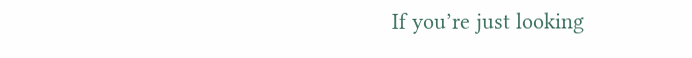If you’re just looking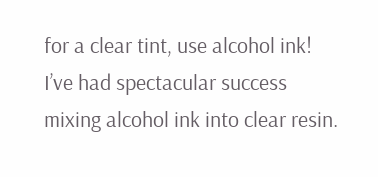for a clear tint, use alcohol ink! I’ve had spectacular success mixing alcohol ink into clear resin.